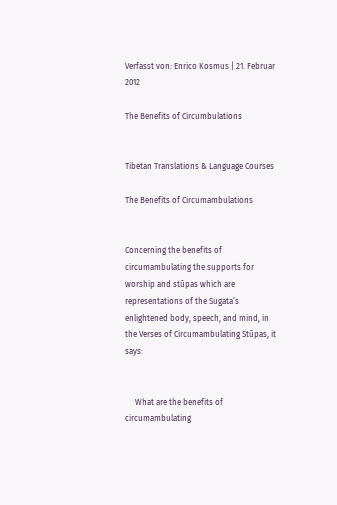Verfasst von: Enrico Kosmus | 21. Februar 2012

The Benefits of Circumbulations


Tibetan Translations & Language Courses

The Benefits of Circumambulations


Concerning the benefits of circumambulating the supports for worship and stūpas which are representations of the Sugata’s enlightened body, speech, and mind, in the Verses of Circumambulating Stūpas, it says:


     What are the benefits of circumambulating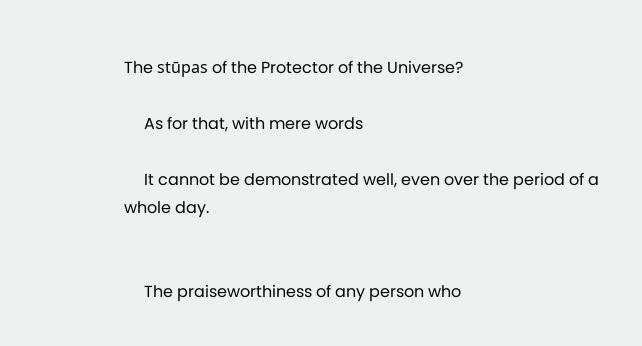The stūpas of the Protector of the Universe?

     As for that, with mere words

     It cannot be demonstrated well, even over the period of a whole day.


     The praiseworthiness of any person who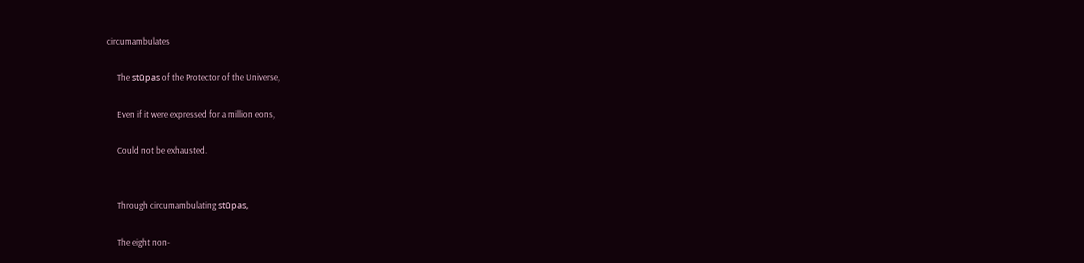circumambulates

     The stūpas of the Protector of the Universe,

     Even if it were expressed for a million eons,

     Could not be exhausted.


     Through circumambulating stūpas,

     The eight non-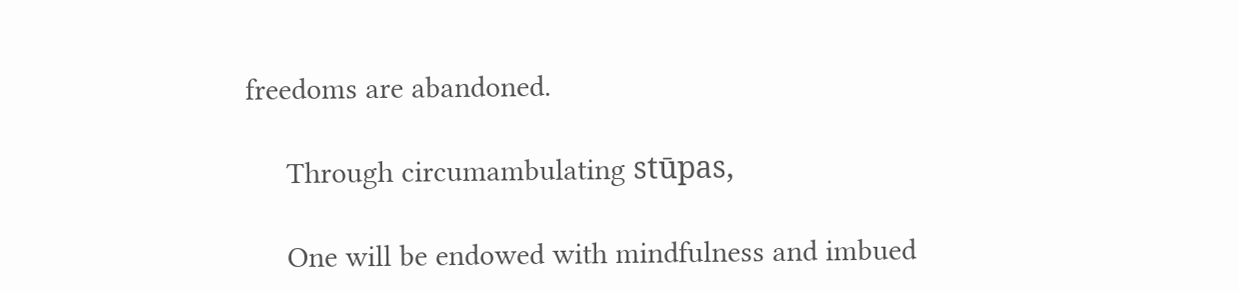freedoms are abandoned.

     Through circumambulating stūpas,

     One will be endowed with mindfulness and imbued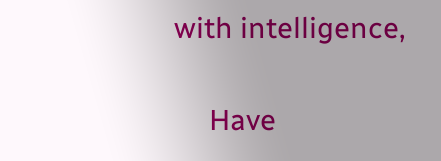with intelligence,

     Have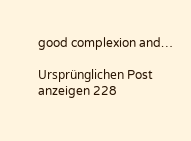good complexion and…

Ursprünglichen Post anzeigen 228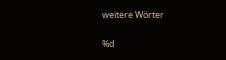weitere Wörter


%d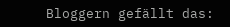Bloggern gefällt das: